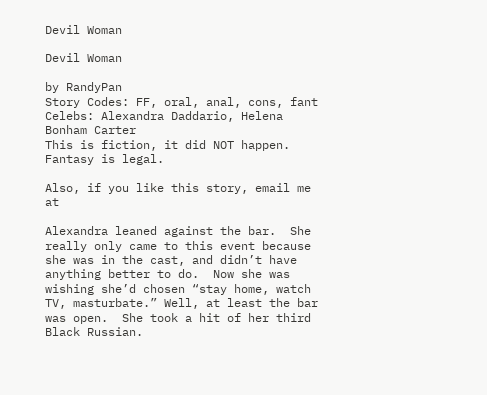Devil Woman

Devil Woman

by RandyPan
Story Codes: FF, oral, anal, cons, fant
Celebs: Alexandra Daddario, Helena Bonham Carter
This is fiction, it did NOT happen. Fantasy is legal.

Also, if you like this story, email me at

Alexandra leaned against the bar.  She really only came to this event because she was in the cast, and didn’t have anything better to do.  Now she was wishing she’d chosen “stay home, watch TV, masturbate.” Well, at least the bar was open.  She took a hit of her third Black Russian.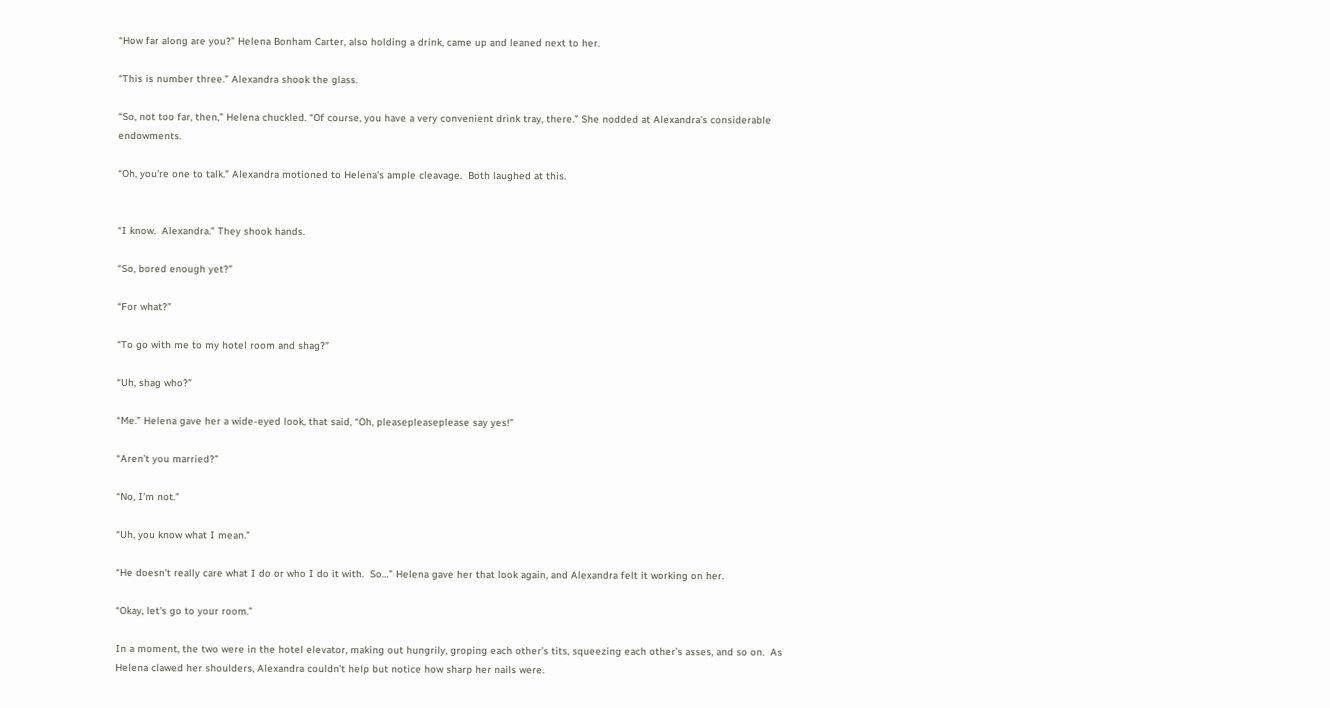“How far along are you?” Helena Bonham Carter, also holding a drink, came up and leaned next to her.

“This is number three.” Alexandra shook the glass.

“So, not too far, then,” Helena chuckled. “Of course, you have a very convenient drink tray, there.” She nodded at Alexandra’s considerable endowments.

“Oh, you’re one to talk.” Alexandra motioned to Helena’s ample cleavage.  Both laughed at this.


“I know.  Alexandra.” They shook hands.

“So, bored enough yet?”

“For what?”

“To go with me to my hotel room and shag?”

“Uh, shag who?”

“Me.” Helena gave her a wide-eyed look, that said, “Oh, pleasepleaseplease say yes!”

“Aren’t you married?”

“No, I’m not.”

“Uh, you know what I mean.”

“He doesn’t really care what I do or who I do it with.  So…” Helena gave her that look again, and Alexandra felt it working on her.

“Okay, let’s go to your room.”

In a moment, the two were in the hotel elevator, making out hungrily, groping each other’s tits, squeezing each other’s asses, and so on.  As Helena clawed her shoulders, Alexandra couldn’t help but notice how sharp her nails were.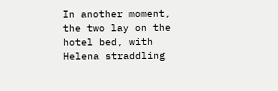In another moment, the two lay on the hotel bed, with Helena straddling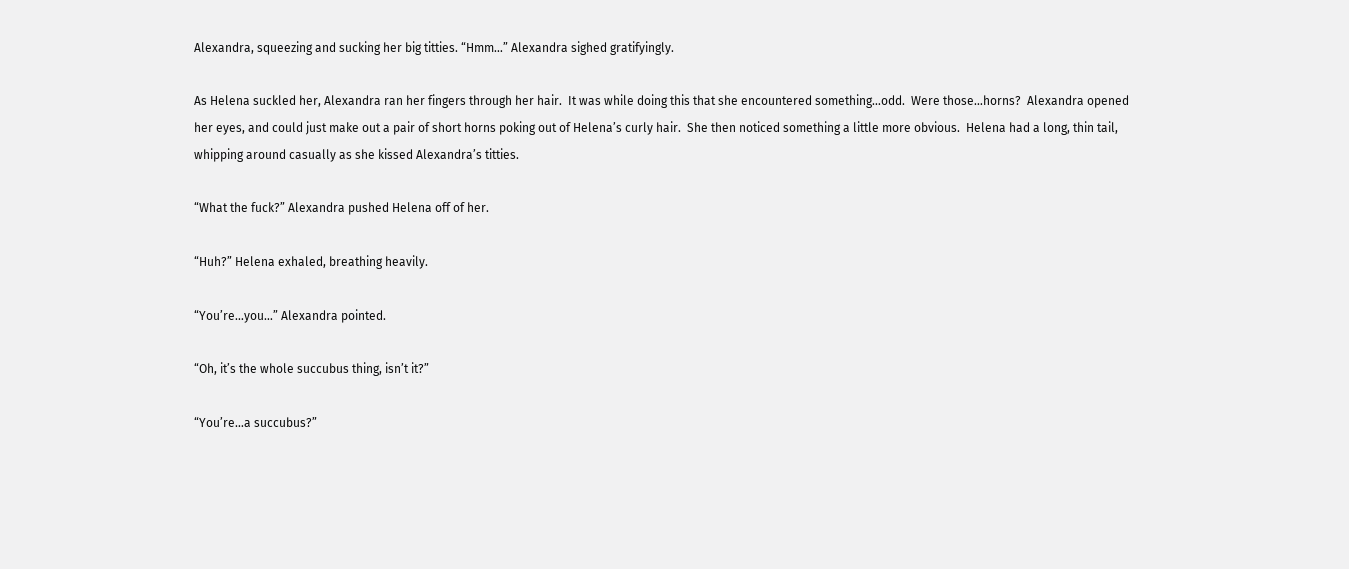Alexandra, squeezing and sucking her big titties. “Hmm…” Alexandra sighed gratifyingly.

As Helena suckled her, Alexandra ran her fingers through her hair.  It was while doing this that she encountered something…odd.  Were those…horns?  Alexandra opened her eyes, and could just make out a pair of short horns poking out of Helena’s curly hair.  She then noticed something a little more obvious.  Helena had a long, thin tail, whipping around casually as she kissed Alexandra’s titties.

“What the fuck?” Alexandra pushed Helena off of her.

“Huh?” Helena exhaled, breathing heavily.

“You’re…you…” Alexandra pointed.

“Oh, it’s the whole succubus thing, isn’t it?”

“You’re…a succubus?”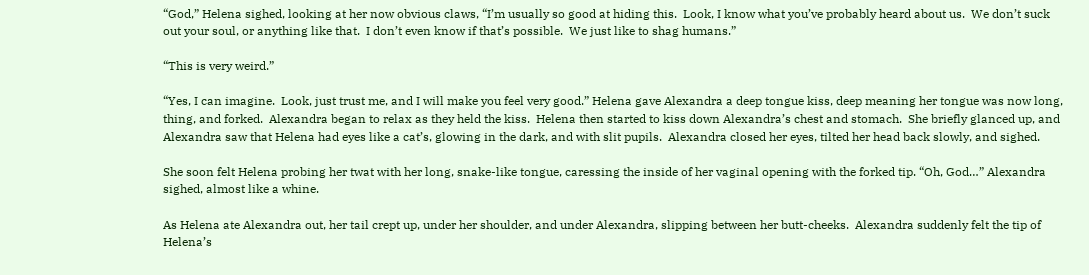“God,” Helena sighed, looking at her now obvious claws, “I’m usually so good at hiding this.  Look, I know what you’ve probably heard about us.  We don’t suck out your soul, or anything like that.  I don’t even know if that’s possible.  We just like to shag humans.”

“This is very weird.”

“Yes, I can imagine.  Look, just trust me, and I will make you feel very good.” Helena gave Alexandra a deep tongue kiss, deep meaning her tongue was now long, thing, and forked.  Alexandra began to relax as they held the kiss.  Helena then started to kiss down Alexandra’s chest and stomach.  She briefly glanced up, and Alexandra saw that Helena had eyes like a cat’s, glowing in the dark, and with slit pupils.  Alexandra closed her eyes, tilted her head back slowly, and sighed.

She soon felt Helena probing her twat with her long, snake-like tongue, caressing the inside of her vaginal opening with the forked tip. “Oh, God…” Alexandra sighed, almost like a whine.

As Helena ate Alexandra out, her tail crept up, under her shoulder, and under Alexandra, slipping between her butt-cheeks.  Alexandra suddenly felt the tip of Helena’s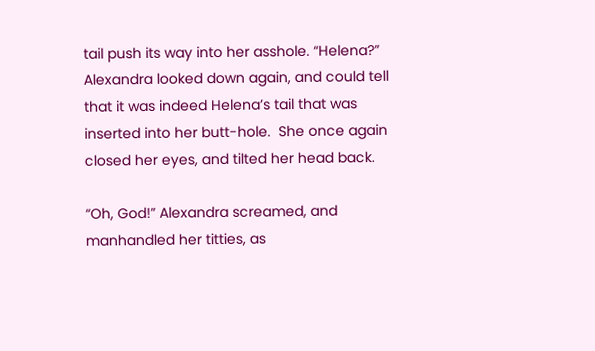tail push its way into her asshole. “Helena?” Alexandra looked down again, and could tell that it was indeed Helena’s tail that was inserted into her butt-hole.  She once again closed her eyes, and tilted her head back.

“Oh, God!” Alexandra screamed, and manhandled her titties, as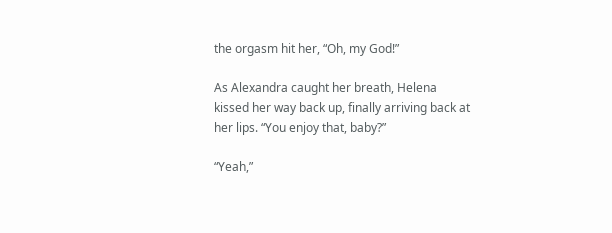the orgasm hit her, “Oh, my God!”

As Alexandra caught her breath, Helena kissed her way back up, finally arriving back at her lips. “You enjoy that, baby?”

“Yeah,”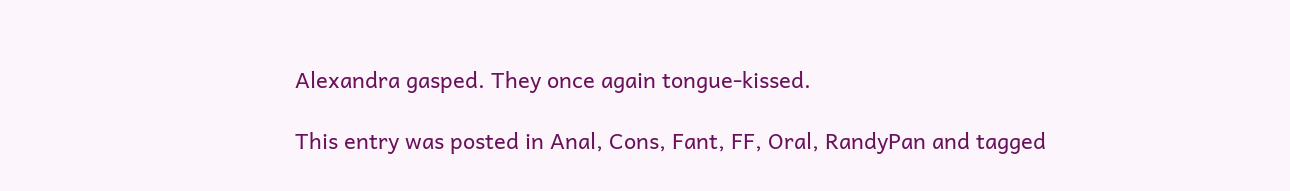Alexandra gasped. They once again tongue-kissed.

This entry was posted in Anal, Cons, Fant, FF, Oral, RandyPan and tagged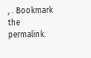, . Bookmark the permalink.